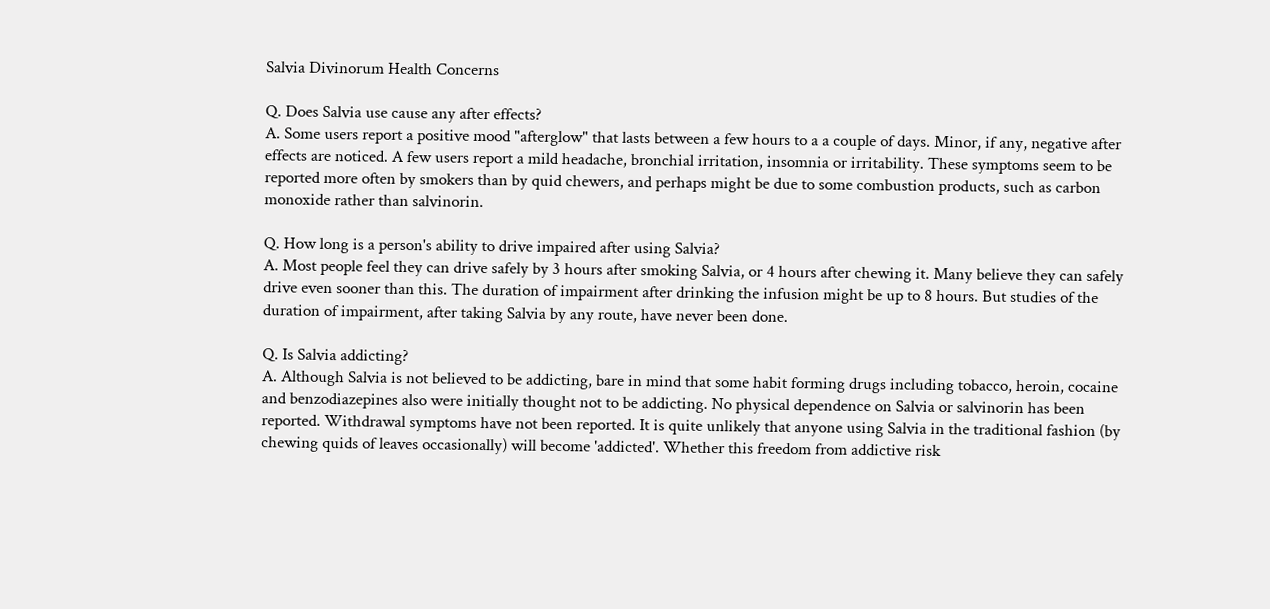Salvia Divinorum Health Concerns

Q. Does Salvia use cause any after effects?
A. Some users report a positive mood "afterglow" that lasts between a few hours to a a couple of days. Minor, if any, negative after effects are noticed. A few users report a mild headache, bronchial irritation, insomnia or irritability. These symptoms seem to be reported more often by smokers than by quid chewers, and perhaps might be due to some combustion products, such as carbon monoxide rather than salvinorin.

Q. How long is a person's ability to drive impaired after using Salvia?
A. Most people feel they can drive safely by 3 hours after smoking Salvia, or 4 hours after chewing it. Many believe they can safely drive even sooner than this. The duration of impairment after drinking the infusion might be up to 8 hours. But studies of the duration of impairment, after taking Salvia by any route, have never been done.

Q. Is Salvia addicting?
A. Although Salvia is not believed to be addicting, bare in mind that some habit forming drugs including tobacco, heroin, cocaine and benzodiazepines also were initially thought not to be addicting. No physical dependence on Salvia or salvinorin has been reported. Withdrawal symptoms have not been reported. It is quite unlikely that anyone using Salvia in the traditional fashion (by chewing quids of leaves occasionally) will become 'addicted'. Whether this freedom from addictive risk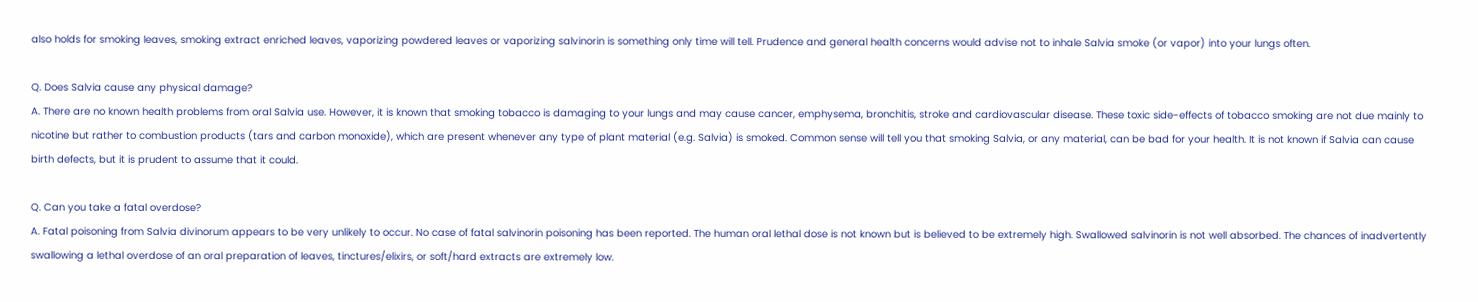also holds for smoking leaves, smoking extract enriched leaves, vaporizing powdered leaves or vaporizing salvinorin is something only time will tell. Prudence and general health concerns would advise not to inhale Salvia smoke (or vapor) into your lungs often.

Q. Does Salvia cause any physical damage?
A. There are no known health problems from oral Salvia use. However, it is known that smoking tobacco is damaging to your lungs and may cause cancer, emphysema, bronchitis, stroke and cardiovascular disease. These toxic side-effects of tobacco smoking are not due mainly to nicotine but rather to combustion products (tars and carbon monoxide), which are present whenever any type of plant material (e.g. Salvia) is smoked. Common sense will tell you that smoking Salvia, or any material, can be bad for your health. It is not known if Salvia can cause birth defects, but it is prudent to assume that it could.

Q. Can you take a fatal overdose?
A. Fatal poisoning from Salvia divinorum appears to be very unlikely to occur. No case of fatal salvinorin poisoning has been reported. The human oral lethal dose is not known but is believed to be extremely high. Swallowed salvinorin is not well absorbed. The chances of inadvertently swallowing a lethal overdose of an oral preparation of leaves, tinctures/elixirs, or soft/hard extracts are extremely low.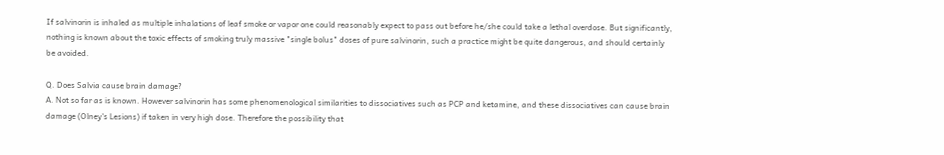If salvinorin is inhaled as multiple inhalations of leaf smoke or vapor one could reasonably expect to pass out before he/she could take a lethal overdose. But significantly, nothing is known about the toxic effects of smoking truly massive "single bolus" doses of pure salvinorin, such a practice might be quite dangerous, and should certainly be avoided.

Q. Does Salvia cause brain damage?
A. Not so far as is known. However salvinorin has some phenomenological similarities to dissociatives such as PCP and ketamine, and these dissociatives can cause brain damage (Olney's Lesions) if taken in very high dose. Therefore the possibility that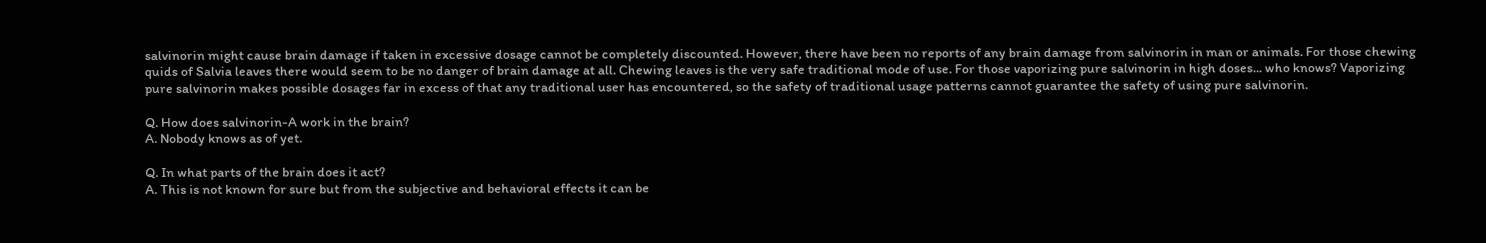salvinorin might cause brain damage if taken in excessive dosage cannot be completely discounted. However, there have been no reports of any brain damage from salvinorin in man or animals. For those chewing quids of Salvia leaves there would seem to be no danger of brain damage at all. Chewing leaves is the very safe traditional mode of use. For those vaporizing pure salvinorin in high doses... who knows? Vaporizing pure salvinorin makes possible dosages far in excess of that any traditional user has encountered, so the safety of traditional usage patterns cannot guarantee the safety of using pure salvinorin.

Q. How does salvinorin-A work in the brain?
A. Nobody knows as of yet.

Q. In what parts of the brain does it act?
A. This is not known for sure but from the subjective and behavioral effects it can be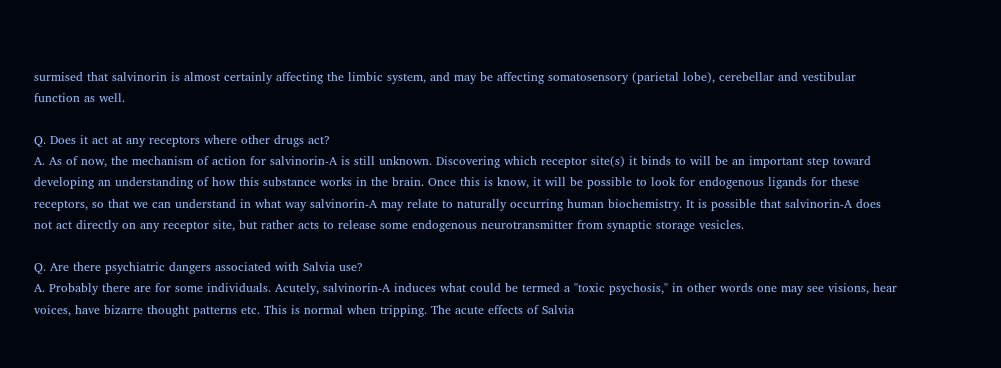surmised that salvinorin is almost certainly affecting the limbic system, and may be affecting somatosensory (parietal lobe), cerebellar and vestibular function as well.

Q. Does it act at any receptors where other drugs act?
A. As of now, the mechanism of action for salvinorin-A is still unknown. Discovering which receptor site(s) it binds to will be an important step toward developing an understanding of how this substance works in the brain. Once this is know, it will be possible to look for endogenous ligands for these receptors, so that we can understand in what way salvinorin-A may relate to naturally occurring human biochemistry. It is possible that salvinorin-A does not act directly on any receptor site, but rather acts to release some endogenous neurotransmitter from synaptic storage vesicles.

Q. Are there psychiatric dangers associated with Salvia use?
A. Probably there are for some individuals. Acutely, salvinorin-A induces what could be termed a "toxic psychosis," in other words one may see visions, hear voices, have bizarre thought patterns etc. This is normal when tripping. The acute effects of Salvia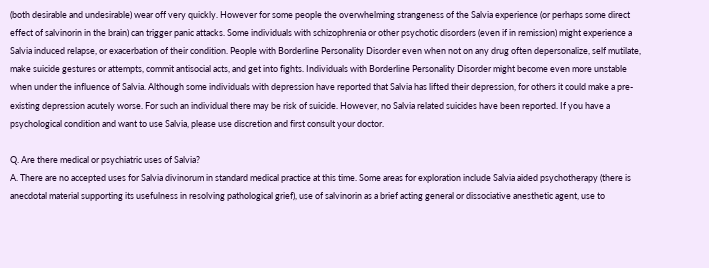(both desirable and undesirable) wear off very quickly. However for some people the overwhelming strangeness of the Salvia experience (or perhaps some direct effect of salvinorin in the brain) can trigger panic attacks. Some individuals with schizophrenia or other psychotic disorders (even if in remission) might experience a Salvia induced relapse, or exacerbation of their condition. People with Borderline Personality Disorder even when not on any drug often depersonalize, self mutilate, make suicide gestures or attempts, commit antisocial acts, and get into fights. Individuals with Borderline Personality Disorder might become even more unstable when under the influence of Salvia. Although some individuals with depression have reported that Salvia has lifted their depression, for others it could make a pre-existing depression acutely worse. For such an individual there may be risk of suicide. However, no Salvia related suicides have been reported. If you have a psychological condition and want to use Salvia, please use discretion and first consult your doctor.

Q. Are there medical or psychiatric uses of Salvia?
A. There are no accepted uses for Salvia divinorum in standard medical practice at this time. Some areas for exploration include Salvia aided psychotherapy (there is anecdotal material supporting its usefulness in resolving pathological grief), use of salvinorin as a brief acting general or dissociative anesthetic agent, use to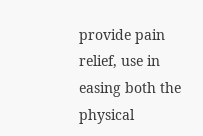provide pain relief, use in easing both the physical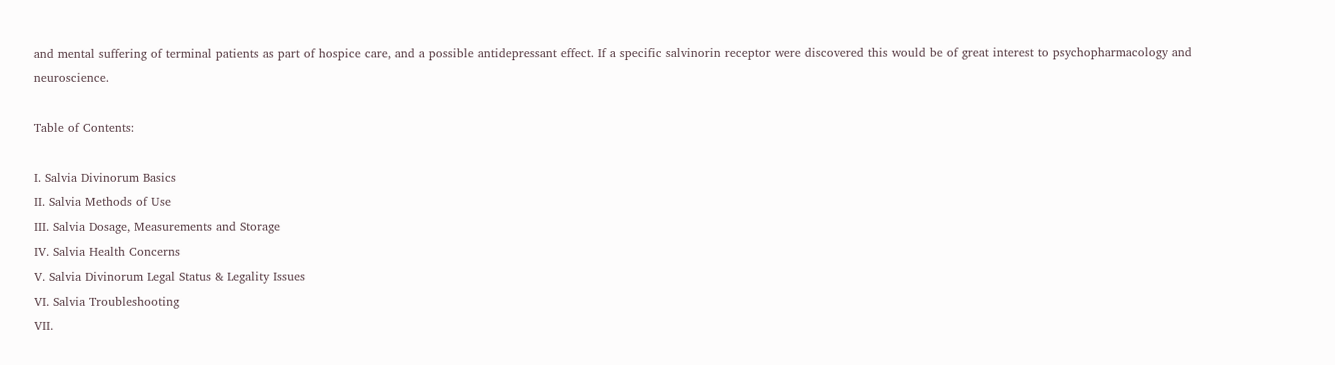and mental suffering of terminal patients as part of hospice care, and a possible antidepressant effect. If a specific salvinorin receptor were discovered this would be of great interest to psychopharmacology and neuroscience.

Table of Contents:

I. Salvia Divinorum Basics
II. Salvia Methods of Use
III. Salvia Dosage, Measurements and Storage
IV. Salvia Health Concerns
V. Salvia Divinorum Legal Status & Legality Issues
VI. Salvia Troubleshooting
VII.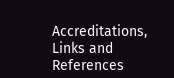Accreditations, Links and References